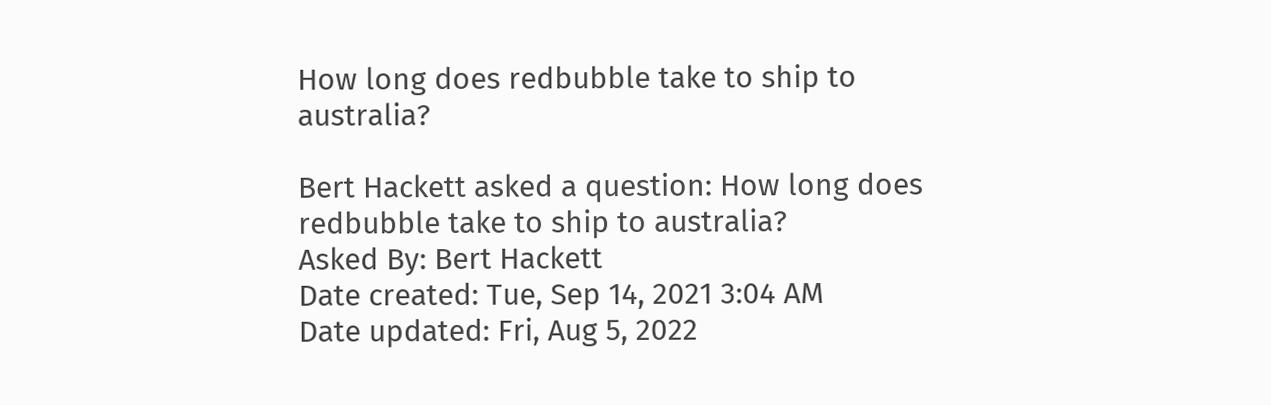How long does redbubble take to ship to australia?

Bert Hackett asked a question: How long does redbubble take to ship to australia?
Asked By: Bert Hackett
Date created: Tue, Sep 14, 2021 3:04 AM
Date updated: Fri, Aug 5, 2022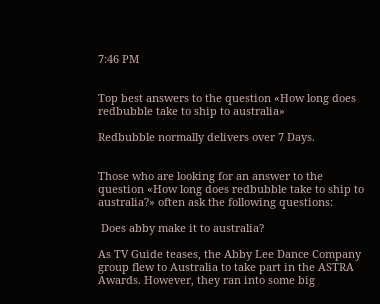7:46 PM


Top best answers to the question «How long does redbubble take to ship to australia»

Redbubble normally delivers over 7 Days.


Those who are looking for an answer to the question «How long does redbubble take to ship to australia?» often ask the following questions:

 Does abby make it to australia?

As TV Guide teases, the Abby Lee Dance Company group flew to Australia to take part in the ASTRA Awards. However, they ran into some big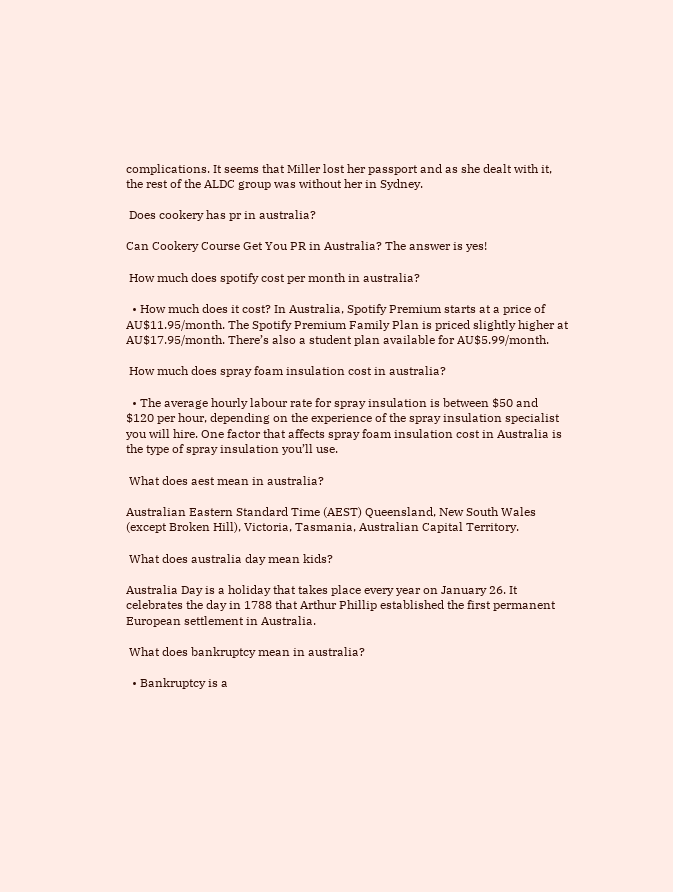complications. It seems that Miller lost her passport and as she dealt with it, the rest of the ALDC group was without her in Sydney.

 Does cookery has pr in australia?

Can Cookery Course Get You PR in Australia? The answer is yes!

 How much does spotify cost per month in australia?

  • How much does it cost? In Australia, Spotify Premium starts at a price of AU$11.95/month. The Spotify Premium Family Plan is priced slightly higher at AU$17.95/month. There’s also a student plan available for AU$5.99/month.

 How much does spray foam insulation cost in australia?

  • The average hourly labour rate for spray insulation is between $50 and $120 per hour, depending on the experience of the spray insulation specialist you will hire. One factor that affects spray foam insulation cost in Australia is the type of spray insulation you’ll use.

 What does aest mean in australia?

Australian Eastern Standard Time (AEST) Queensland, New South Wales (except Broken Hill), Victoria, Tasmania, Australian Capital Territory.

 What does australia day mean kids?

Australia Day is a holiday that takes place every year on January 26. It celebrates the day in 1788 that Arthur Phillip established the first permanent European settlement in Australia.

 What does bankruptcy mean in australia?

  • Bankruptcy is a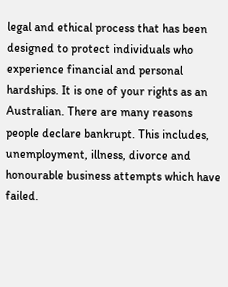legal and ethical process that has been designed to protect individuals who experience financial and personal hardships. It is one of your rights as an Australian. There are many reasons people declare bankrupt. This includes, unemployment, illness, divorce and honourable business attempts which have failed.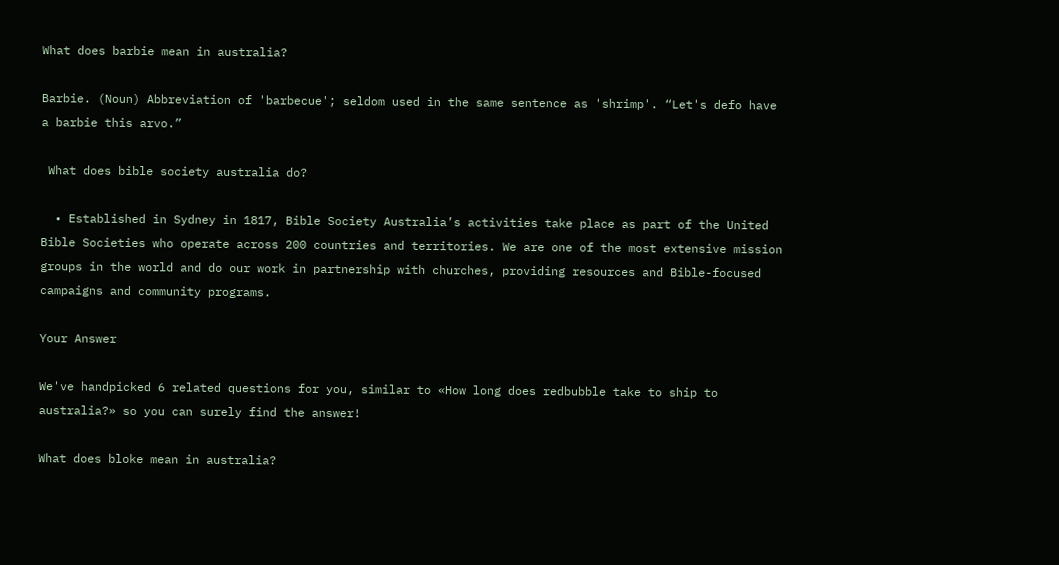What does barbie mean in australia?

Barbie. (Noun) Abbreviation of 'barbecue'; seldom used in the same sentence as 'shrimp'. “Let's defo have a barbie this arvo.”

 What does bible society australia do?

  • Established in Sydney in 1817, Bible Society Australia’s activities take place as part of the United Bible Societies who operate across 200 countries and territories. We are one of the most extensive mission groups in the world and do our work in partnership with churches, providing resources and Bible-focused campaigns and community programs.

Your Answer

We've handpicked 6 related questions for you, similar to «How long does redbubble take to ship to australia?» so you can surely find the answer!

What does bloke mean in australia?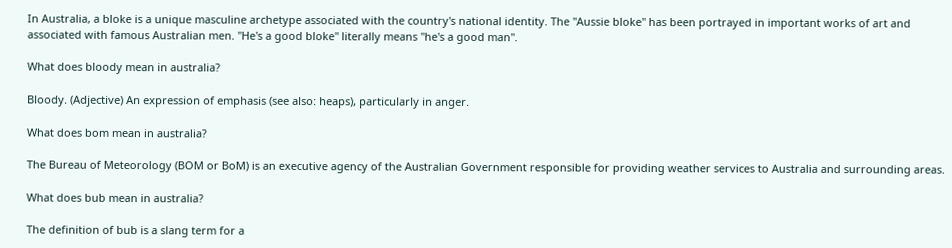In Australia, a bloke is a unique masculine archetype associated with the country's national identity. The "Aussie bloke" has been portrayed in important works of art and associated with famous Australian men. "He's a good bloke" literally means "he's a good man".

What does bloody mean in australia?

Bloody. (Adjective) An expression of emphasis (see also: heaps), particularly in anger.

What does bom mean in australia?

The Bureau of Meteorology (BOM or BoM) is an executive agency of the Australian Government responsible for providing weather services to Australia and surrounding areas.

What does bub mean in australia?

The definition of bub is a slang term for a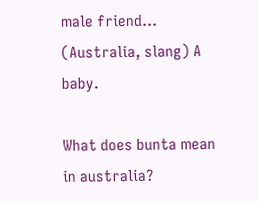male friend… (Australia, slang) A baby.

What does bunta mean in australia?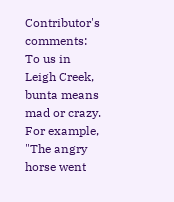Contributor's comments: To us in Leigh Creek, bunta means mad or crazy. For example, "The angry horse went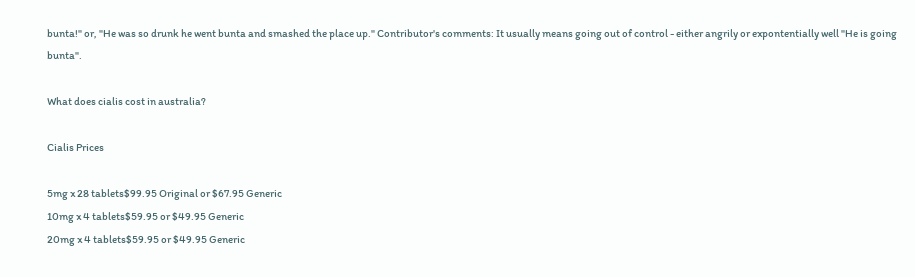bunta!" or, "He was so drunk he went bunta and smashed the place up." Contributor's comments: It usually means going out of control - either angrily or expontentially well "He is going bunta".

What does cialis cost in australia?

Cialis Prices

5mg x 28 tablets$99.95 Original or $67.95 Generic
10mg x 4 tablets$59.95 or $49.95 Generic
20mg x 4 tablets$59.95 or $49.95 Generic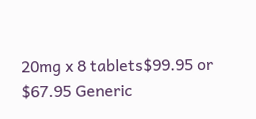20mg x 8 tablets$99.95 or $67.95 Generic